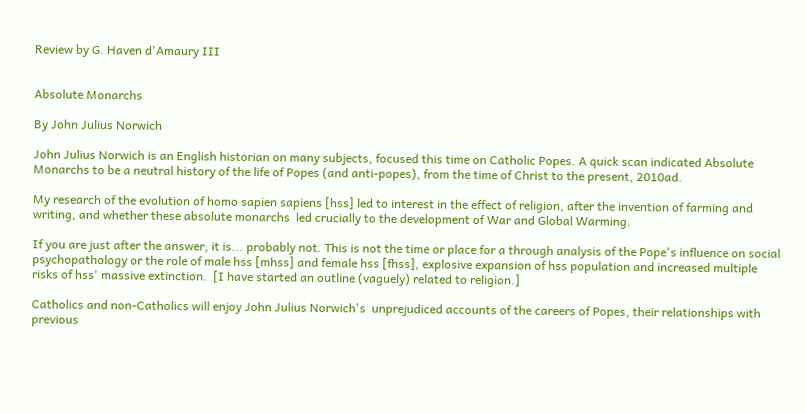Review by G. Haven d'Amaury III


Absolute Monarchs

By John Julius Norwich

John Julius Norwich is an English historian on many subjects, focused this time on Catholic Popes. A quick scan indicated Absolute Monarchs to be a neutral history of the life of Popes (and anti-popes), from the time of Christ to the present, 2010ad.

My research of the evolution of homo sapien sapiens [hss] led to interest in the effect of religion, after the invention of farming and writing, and whether these absolute monarchs  led crucially to the development of War and Global Warming.

If you are just after the answer, it is... probably not. This is not the time or place for a through analysis of the Pope's influence on social psychopathology or the role of male hss [mhss] and female hss [fhss], explosive expansion of hss population and increased multiple risks of hss' massive extinction.  [I have started an outline (vaguely) related to religion.]

Catholics and non-Catholics will enjoy John Julius Norwich's  unprejudiced accounts of the careers of Popes, their relationships with previous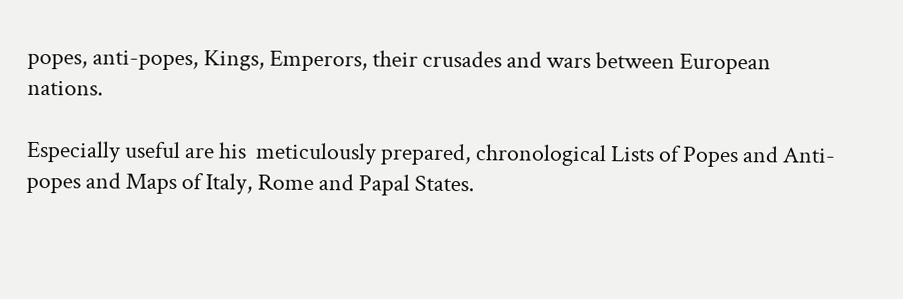popes, anti-popes, Kings, Emperors, their crusades and wars between European nations.

Especially useful are his  meticulously prepared, chronological Lists of Popes and Anti-popes and Maps of Italy, Rome and Papal States.